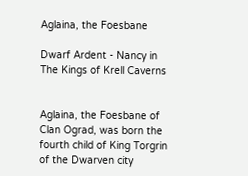Aglaina, the Foesbane

Dwarf Ardent - Nancy in The Kings of Krell Caverns


Aglaina, the Foesbane of Clan Ograd, was born the fourth child of King Torgrin of the Dwarven city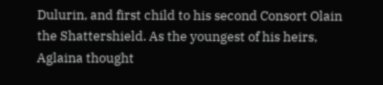Dulurin, and first child to his second Consort Olain the Shattershield. As the youngest of his heirs, Aglaina thought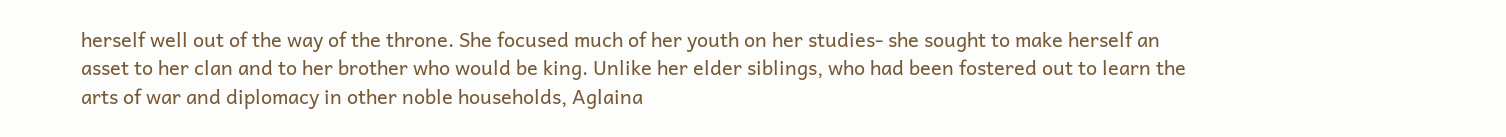herself well out of the way of the throne. She focused much of her youth on her studies- she sought to make herself an asset to her clan and to her brother who would be king. Unlike her elder siblings, who had been fostered out to learn the arts of war and diplomacy in other noble households, Aglaina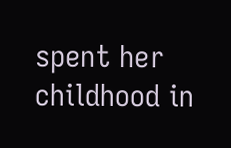spent her childhood in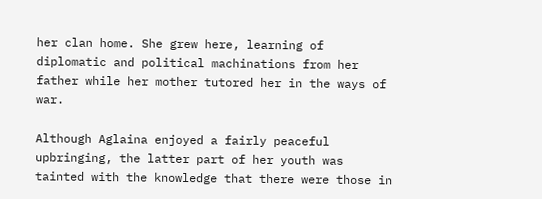her clan home. She grew here, learning of diplomatic and political machinations from her father while her mother tutored her in the ways of war.

Although Aglaina enjoyed a fairly peaceful upbringing, the latter part of her youth was tainted with the knowledge that there were those in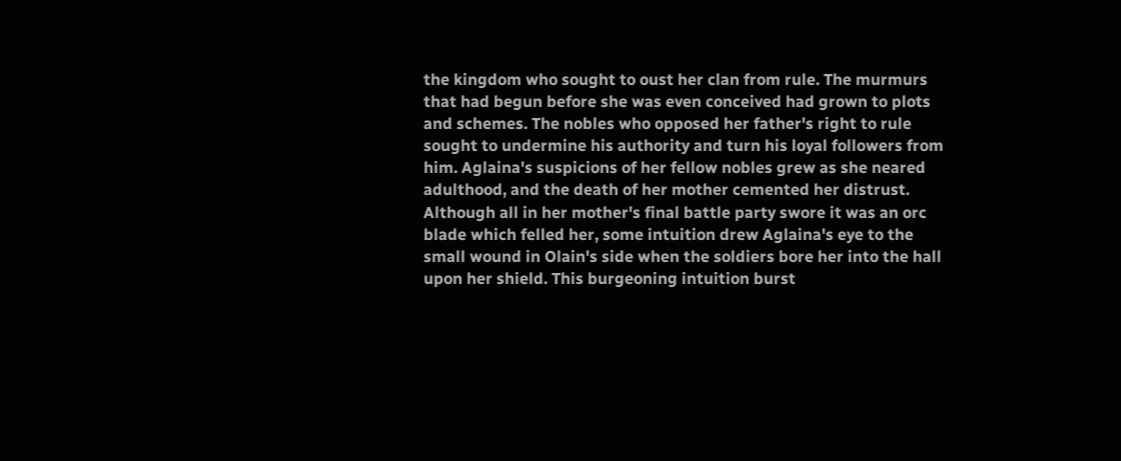the kingdom who sought to oust her clan from rule. The murmurs that had begun before she was even conceived had grown to plots and schemes. The nobles who opposed her father's right to rule sought to undermine his authority and turn his loyal followers from him. Aglaina's suspicions of her fellow nobles grew as she neared adulthood, and the death of her mother cemented her distrust. Although all in her mother's final battle party swore it was an orc blade which felled her, some intuition drew Aglaina's eye to the small wound in Olain's side when the soldiers bore her into the hall upon her shield. This burgeoning intuition burst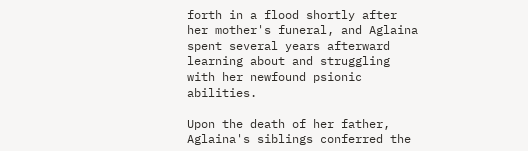forth in a flood shortly after her mother's funeral, and Aglaina spent several years afterward learning about and struggling with her newfound psionic abilities.

Upon the death of her father, Aglaina's siblings conferred the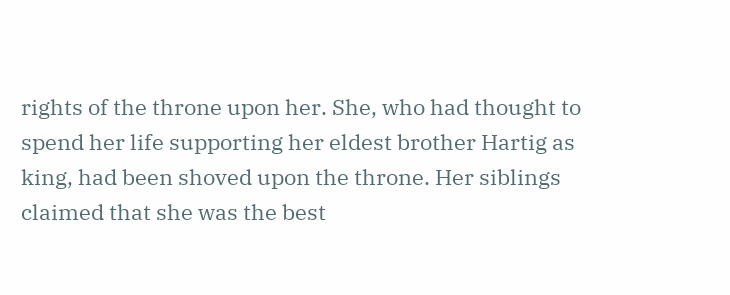rights of the throne upon her. She, who had thought to spend her life supporting her eldest brother Hartig as king, had been shoved upon the throne. Her siblings claimed that she was the best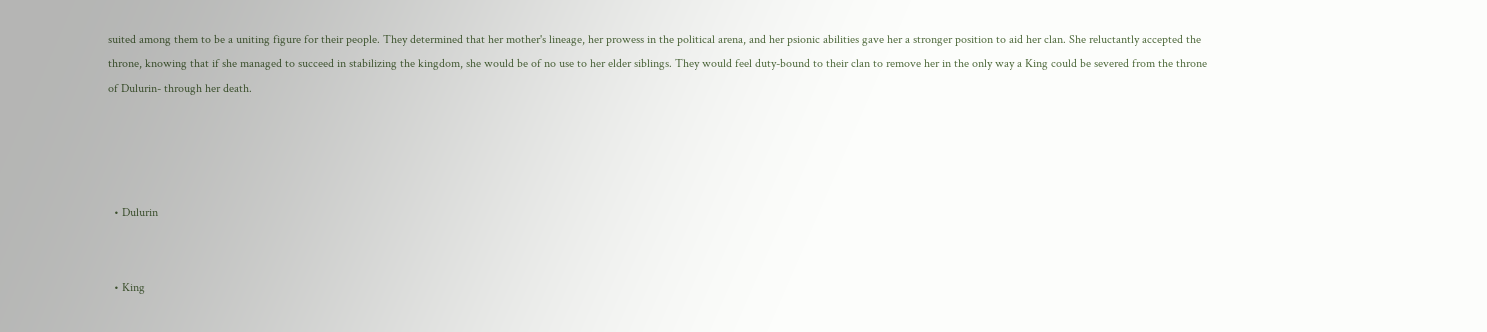suited among them to be a uniting figure for their people. They determined that her mother's lineage, her prowess in the political arena, and her psionic abilities gave her a stronger position to aid her clan. She reluctantly accepted the throne, knowing that if she managed to succeed in stabilizing the kingdom, she would be of no use to her elder siblings. They would feel duty-bound to their clan to remove her in the only way a King could be severed from the throne of Dulurin- through her death.




  • Dulurin


  • King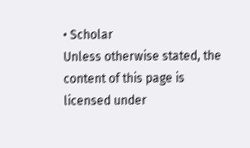• Scholar
Unless otherwise stated, the content of this page is licensed under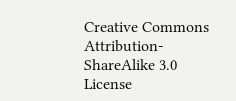Creative Commons Attribution-ShareAlike 3.0 License